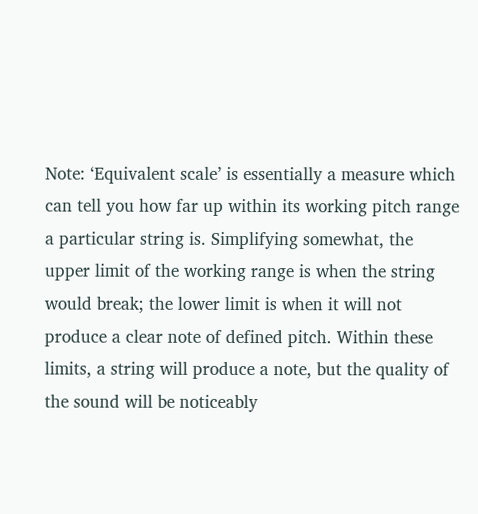Note: ‘Equivalent scale’ is essentially a measure which can tell you how far up within its working pitch range a particular string is. Simplifying somewhat, the upper limit of the working range is when the string would break; the lower limit is when it will not produce a clear note of defined pitch. Within these limits, a string will produce a note, but the quality of the sound will be noticeably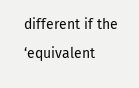different if the ‘equivalent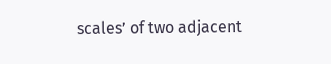scales’ of two adjacent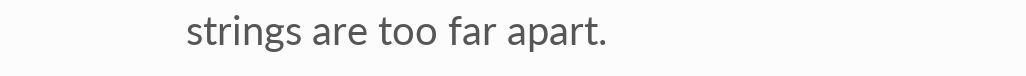strings are too far apart.